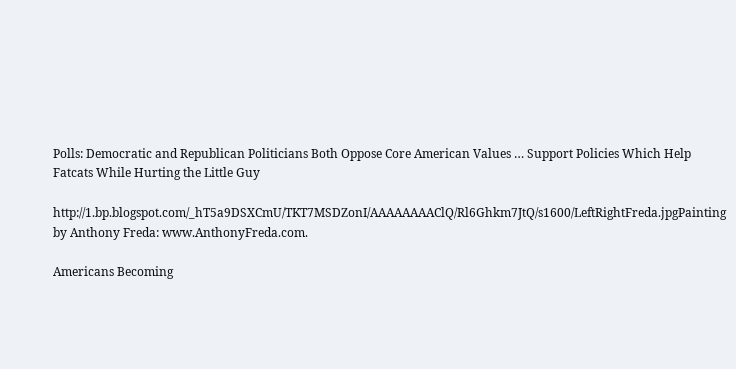Polls: Democratic and Republican Politicians Both Oppose Core American Values … Support Policies Which Help Fatcats While Hurting the Little Guy

http://1.bp.blogspot.com/_hT5a9DSXCmU/TKT7MSDZonI/AAAAAAAAClQ/Rl6Ghkm7JtQ/s1600/LeftRightFreda.jpgPainting by Anthony Freda: www.AnthonyFreda.com.

Americans Becoming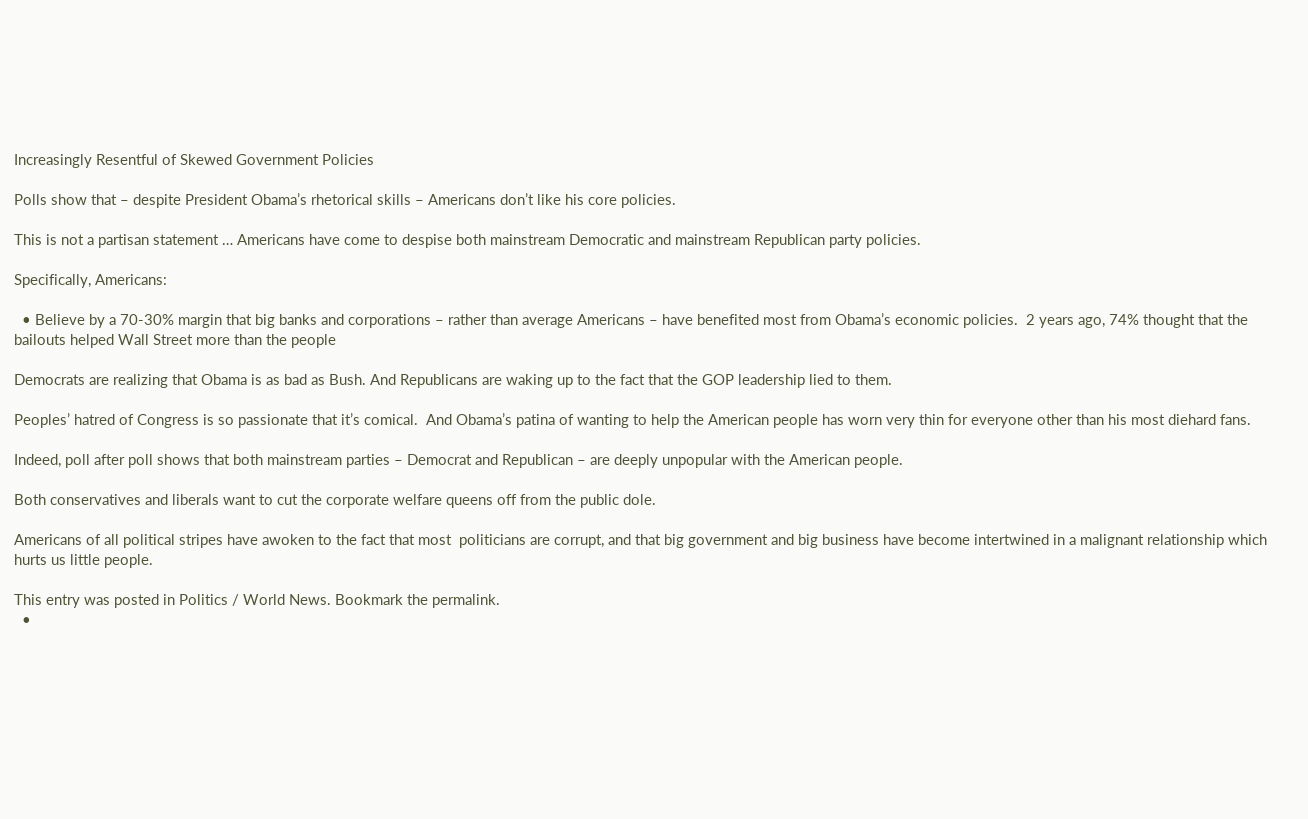Increasingly Resentful of Skewed Government Policies

Polls show that – despite President Obama’s rhetorical skills – Americans don’t like his core policies.

This is not a partisan statement … Americans have come to despise both mainstream Democratic and mainstream Republican party policies.

Specifically, Americans:

  • Believe by a 70-30% margin that big banks and corporations – rather than average Americans – have benefited most from Obama’s economic policies.  2 years ago, 74% thought that the bailouts helped Wall Street more than the people

Democrats are realizing that Obama is as bad as Bush. And Republicans are waking up to the fact that the GOP leadership lied to them.

Peoples’ hatred of Congress is so passionate that it’s comical.  And Obama’s patina of wanting to help the American people has worn very thin for everyone other than his most diehard fans.

Indeed, poll after poll shows that both mainstream parties – Democrat and Republican – are deeply unpopular with the American people.

Both conservatives and liberals want to cut the corporate welfare queens off from the public dole.

Americans of all political stripes have awoken to the fact that most  politicians are corrupt, and that big government and big business have become intertwined in a malignant relationship which hurts us little people.

This entry was posted in Politics / World News. Bookmark the permalink.
  •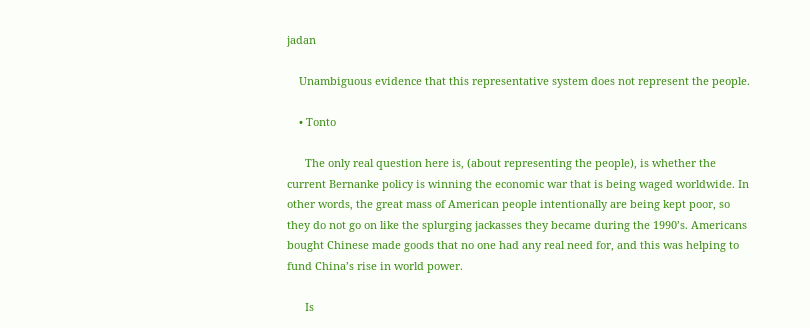jadan

    Unambiguous evidence that this representative system does not represent the people.

    • Tonto

      The only real question here is, (about representing the people), is whether the current Bernanke policy is winning the economic war that is being waged worldwide. In other words, the great mass of American people intentionally are being kept poor, so they do not go on like the splurging jackasses they became during the 1990’s. Americans bought Chinese made goods that no one had any real need for, and this was helping to fund China’s rise in world power.

      Is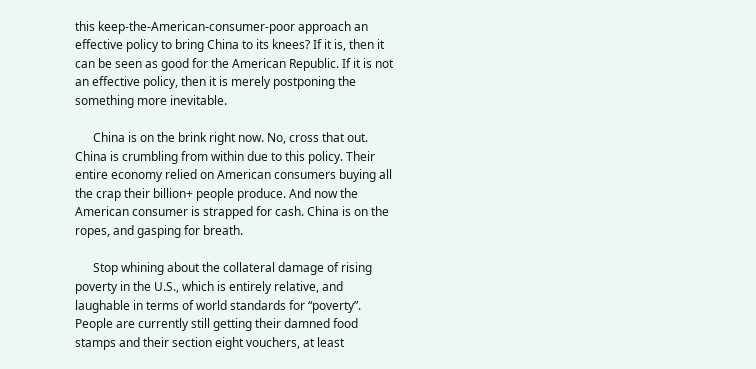this keep-the-American-consumer-poor approach an effective policy to bring China to its knees? If it is, then it can be seen as good for the American Republic. If it is not an effective policy, then it is merely postponing the something more inevitable.

      China is on the brink right now. No, cross that out. China is crumbling from within due to this policy. Their entire economy relied on American consumers buying all the crap their billion+ people produce. And now the American consumer is strapped for cash. China is on the ropes, and gasping for breath.

      Stop whining about the collateral damage of rising poverty in the U.S., which is entirely relative, and laughable in terms of world standards for “poverty”. People are currently still getting their damned food stamps and their section eight vouchers, at least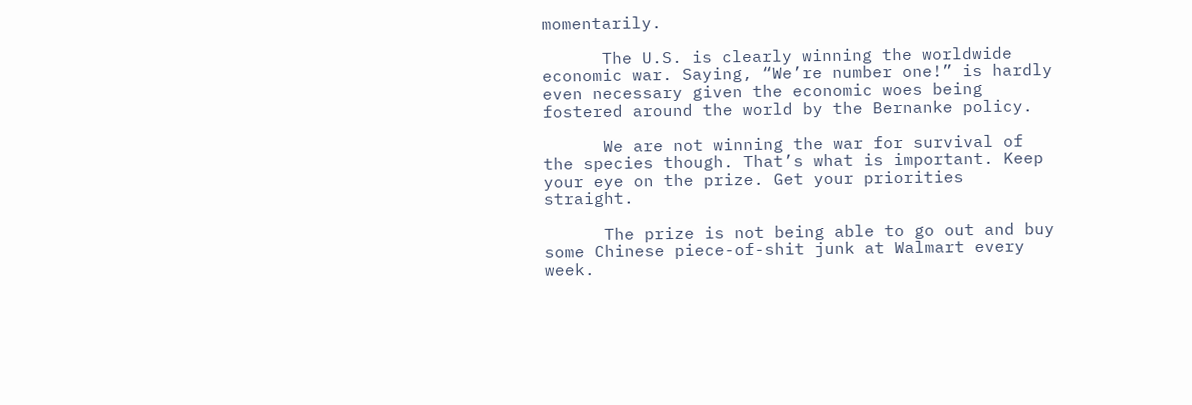momentarily.

      The U.S. is clearly winning the worldwide economic war. Saying, “We’re number one!” is hardly even necessary given the economic woes being fostered around the world by the Bernanke policy.

      We are not winning the war for survival of the species though. That’s what is important. Keep your eye on the prize. Get your priorities straight.

      The prize is not being able to go out and buy some Chinese piece-of-shit junk at Walmart every week.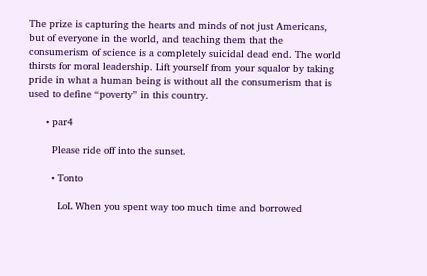The prize is capturing the hearts and minds of not just Americans, but of everyone in the world, and teaching them that the consumerism of science is a completely suicidal dead end. The world thirsts for moral leadership. Lift yourself from your squalor by taking pride in what a human being is without all the consumerism that is used to define “poverty” in this country.

      • par4

        Please ride off into the sunset.

        • Tonto

          LoL When you spent way too much time and borrowed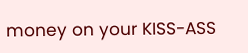money on your KISS-ASS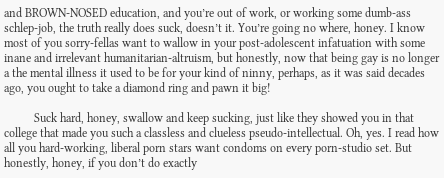and BROWN-NOSED education, and you’re out of work, or working some dumb-ass schlep-job, the truth really does suck, doesn’t it. You’re going no where, honey. I know most of you sorry-fellas want to wallow in your post-adolescent infatuation with some inane and irrelevant humanitarian-altruism, but honestly, now that being gay is no longer a the mental illness it used to be for your kind of ninny, perhaps, as it was said decades ago, you ought to take a diamond ring and pawn it big!

          Suck hard, honey, swallow and keep sucking, just like they showed you in that college that made you such a classless and clueless pseudo-intellectual. Oh, yes. I read how all you hard-working, liberal porn stars want condoms on every porn-studio set. But honestly, honey, if you don’t do exactly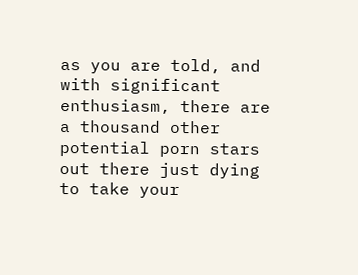as you are told, and with significant enthusiasm, there are a thousand other potential porn stars out there just dying to take your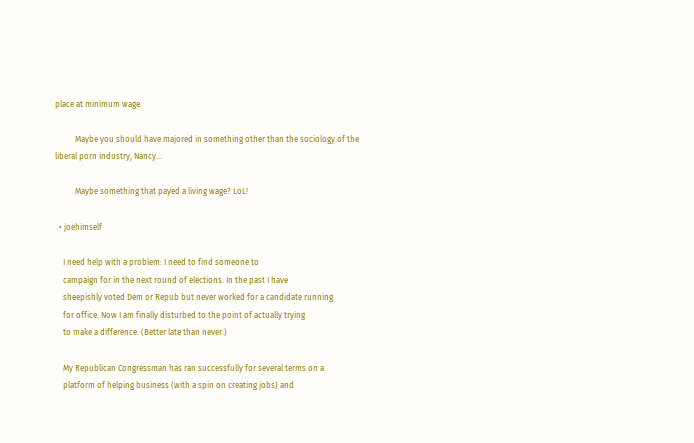place at minimum wage.

          Maybe you should have majored in something other than the sociology of the liberal porn industry, Nancy…

          Maybe something that payed a living wage? LoL!

  • joehimself

    I need help with a problem: I need to find someone to
    campaign for in the next round of elections. In the past I have
    sheepishly voted Dem or Repub but never worked for a candidate running
    for office. Now I am finally disturbed to the point of actually trying
    to make a difference. (Better late than never.)

    My Republican Congressman has ran successfully for several terms on a
    platform of helping business (with a spin on creating jobs) and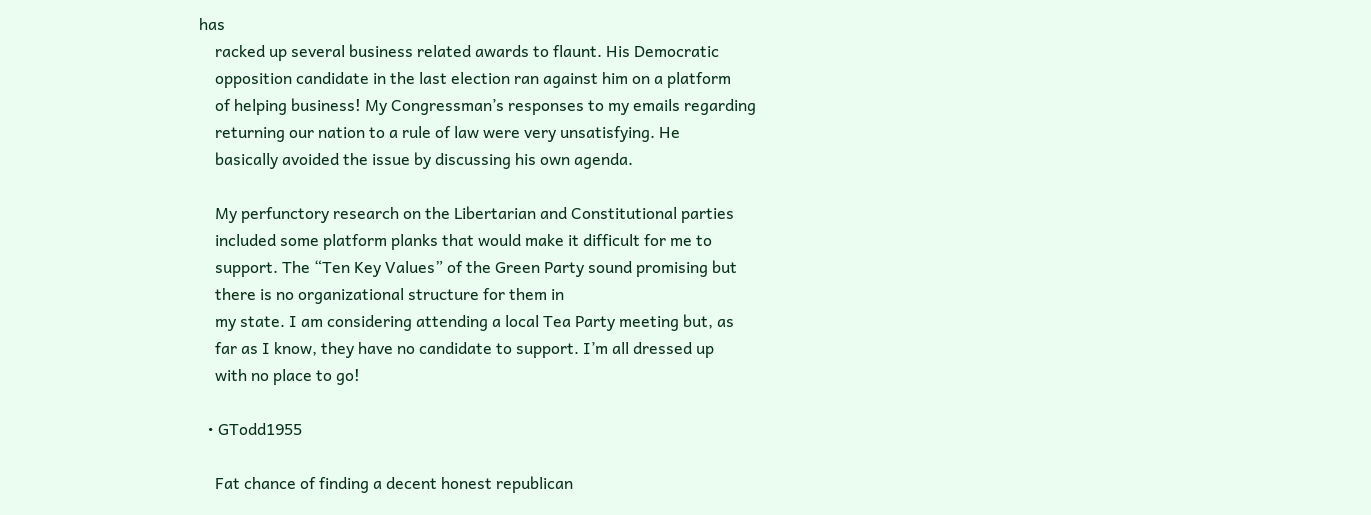has
    racked up several business related awards to flaunt. His Democratic
    opposition candidate in the last election ran against him on a platform
    of helping business! My Congressman’s responses to my emails regarding
    returning our nation to a rule of law were very unsatisfying. He
    basically avoided the issue by discussing his own agenda.

    My perfunctory research on the Libertarian and Constitutional parties
    included some platform planks that would make it difficult for me to
    support. The “Ten Key Values” of the Green Party sound promising but
    there is no organizational structure for them in
    my state. I am considering attending a local Tea Party meeting but, as
    far as I know, they have no candidate to support. I’m all dressed up
    with no place to go!

  • GTodd1955

    Fat chance of finding a decent honest republican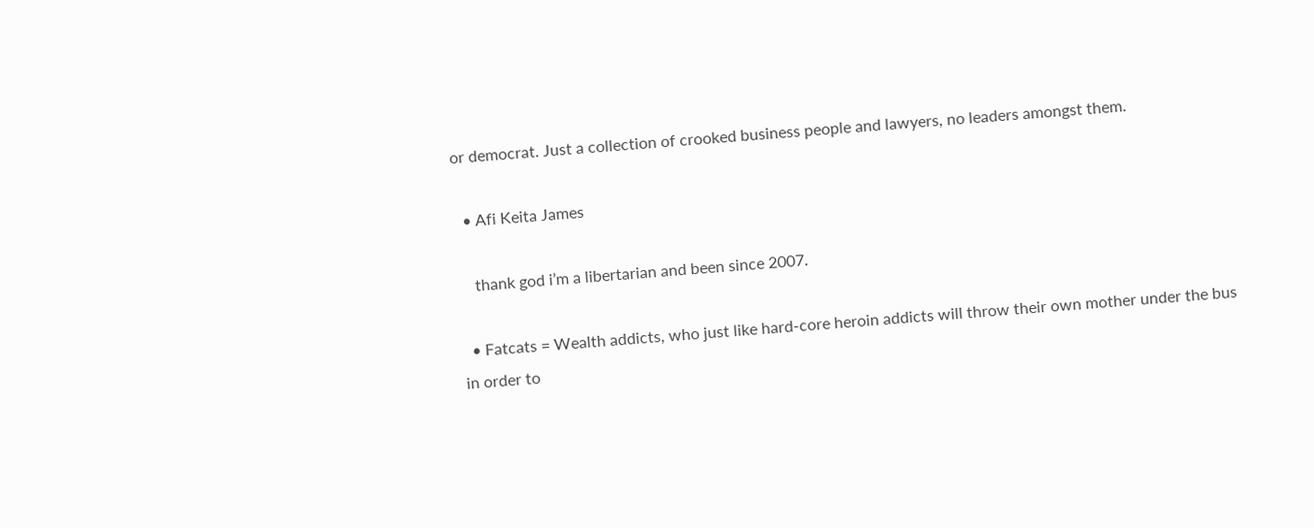or democrat. Just a collection of crooked business people and lawyers, no leaders amongst them.

  • Afi Keita James

    thank god i’m a libertarian and been since 2007.

  • Fatcats = Wealth addicts, who just like hard-core heroin addicts will throw their own mother under the bus in order to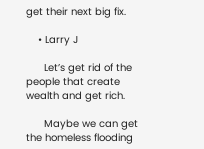get their next big fix.

    • Larry J

      Let’s get rid of the people that create wealth and get rich.

      Maybe we can get the homeless flooding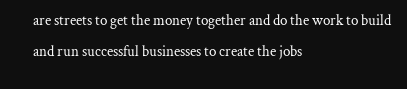are streets to get the money together and do the work to build and run successful businesses to create the jobs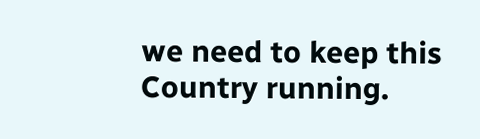we need to keep this Country running.